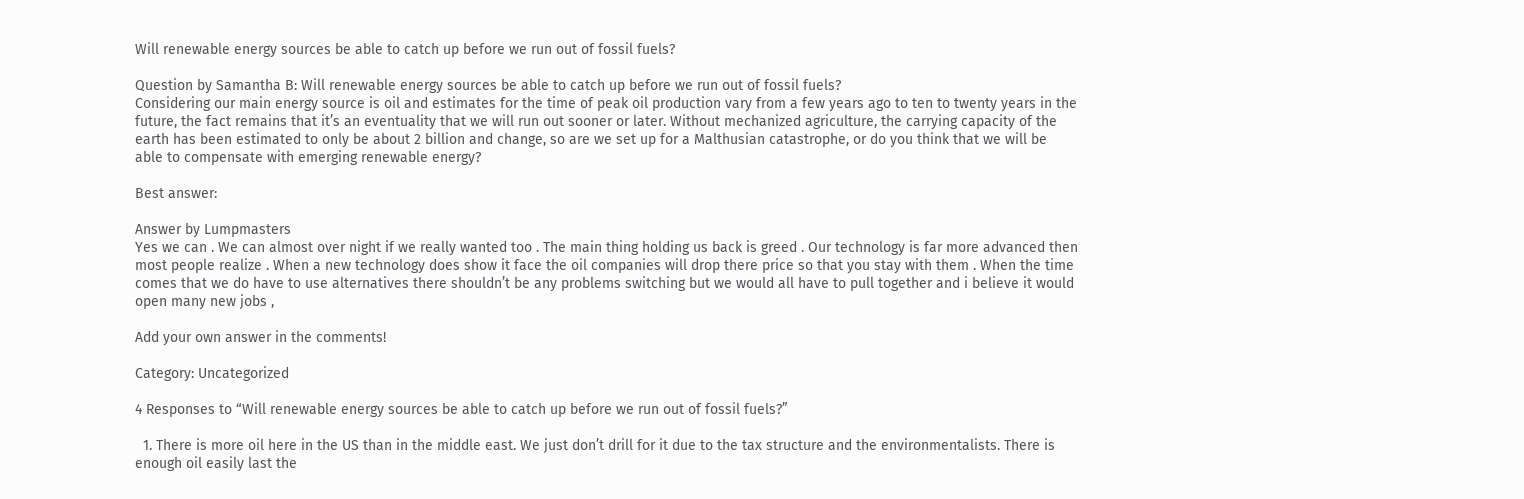Will renewable energy sources be able to catch up before we run out of fossil fuels?

Question by Samantha B: Will renewable energy sources be able to catch up before we run out of fossil fuels?
Considering our main energy source is oil and estimates for the time of peak oil production vary from a few years ago to ten to twenty years in the future, the fact remains that it’s an eventuality that we will run out sooner or later. Without mechanized agriculture, the carrying capacity of the earth has been estimated to only be about 2 billion and change, so are we set up for a Malthusian catastrophe, or do you think that we will be able to compensate with emerging renewable energy?

Best answer:

Answer by Lumpmasters
Yes we can . We can almost over night if we really wanted too . The main thing holding us back is greed . Our technology is far more advanced then most people realize . When a new technology does show it face the oil companies will drop there price so that you stay with them . When the time comes that we do have to use alternatives there shouldn’t be any problems switching but we would all have to pull together and i believe it would open many new jobs ,

Add your own answer in the comments!

Category: Uncategorized

4 Responses to “Will renewable energy sources be able to catch up before we run out of fossil fuels?”

  1. There is more oil here in the US than in the middle east. We just don’t drill for it due to the tax structure and the environmentalists. There is enough oil easily last the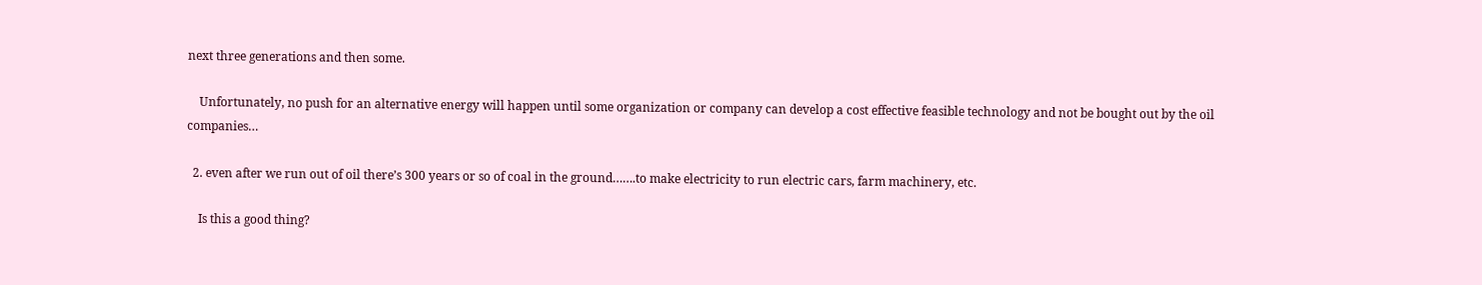next three generations and then some.

    Unfortunately, no push for an alternative energy will happen until some organization or company can develop a cost effective feasible technology and not be bought out by the oil companies…

  2. even after we run out of oil there’s 300 years or so of coal in the ground…….to make electricity to run electric cars, farm machinery, etc.

    Is this a good thing?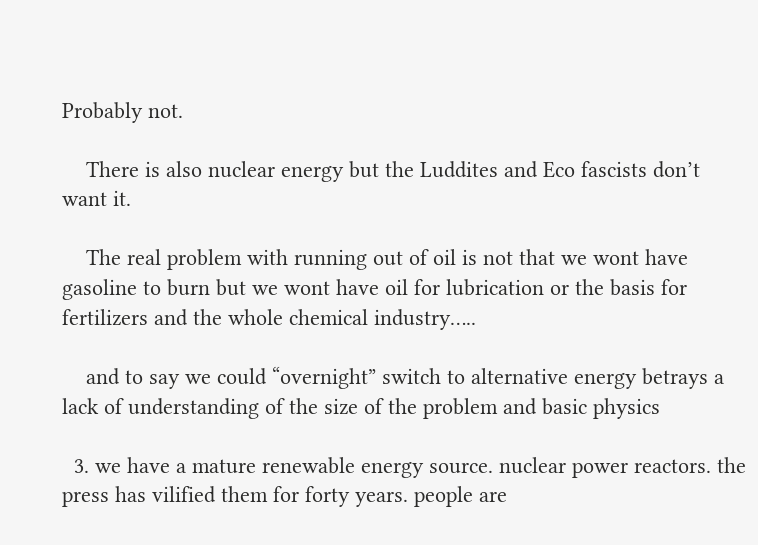Probably not.

    There is also nuclear energy but the Luddites and Eco fascists don’t want it.

    The real problem with running out of oil is not that we wont have gasoline to burn but we wont have oil for lubrication or the basis for fertilizers and the whole chemical industry…..

    and to say we could “overnight” switch to alternative energy betrays a lack of understanding of the size of the problem and basic physics

  3. we have a mature renewable energy source. nuclear power reactors. the press has vilified them for forty years. people are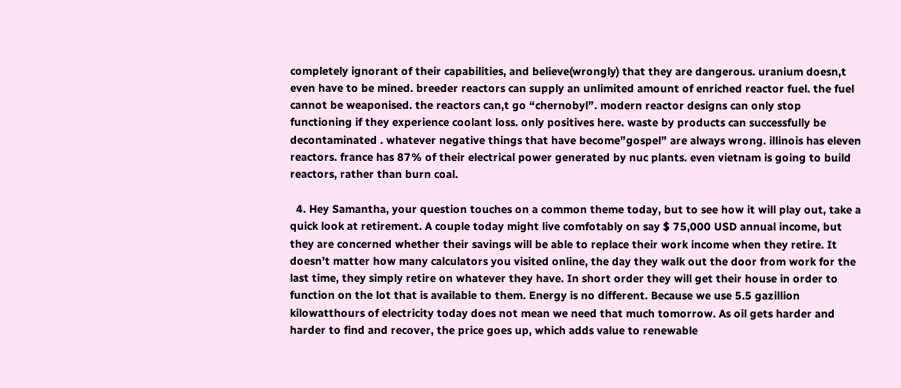completely ignorant of their capabilities, and believe(wrongly) that they are dangerous. uranium doesn,t even have to be mined. breeder reactors can supply an unlimited amount of enriched reactor fuel. the fuel cannot be weaponised. the reactors can,t go “chernobyl”. modern reactor designs can only stop functioning if they experience coolant loss. only positives here. waste by products can successfully be decontaminated . whatever negative things that have become”gospel” are always wrong. illinois has eleven reactors. france has 87% of their electrical power generated by nuc plants. even vietnam is going to build reactors, rather than burn coal.

  4. Hey Samantha, your question touches on a common theme today, but to see how it will play out, take a quick look at retirement. A couple today might live comfotably on say $ 75,000 USD annual income, but they are concerned whether their savings will be able to replace their work income when they retire. It doesn’t matter how many calculators you visited online, the day they walk out the door from work for the last time, they simply retire on whatever they have. In short order they will get their house in order to function on the lot that is available to them. Energy is no different. Because we use 5.5 gazillion kilowatthours of electricity today does not mean we need that much tomorrow. As oil gets harder and harder to find and recover, the price goes up, which adds value to renewable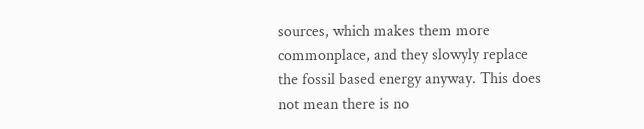sources, which makes them more commonplace, and they slowyly replace the fossil based energy anyway. This does not mean there is no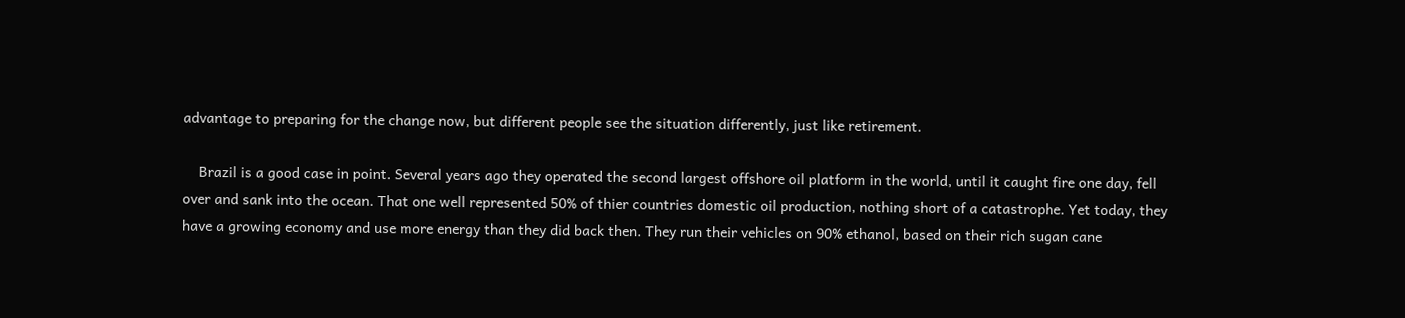advantage to preparing for the change now, but different people see the situation differently, just like retirement.

    Brazil is a good case in point. Several years ago they operated the second largest offshore oil platform in the world, until it caught fire one day, fell over and sank into the ocean. That one well represented 50% of thier countries domestic oil production, nothing short of a catastrophe. Yet today, they have a growing economy and use more energy than they did back then. They run their vehicles on 90% ethanol, based on their rich sugan cane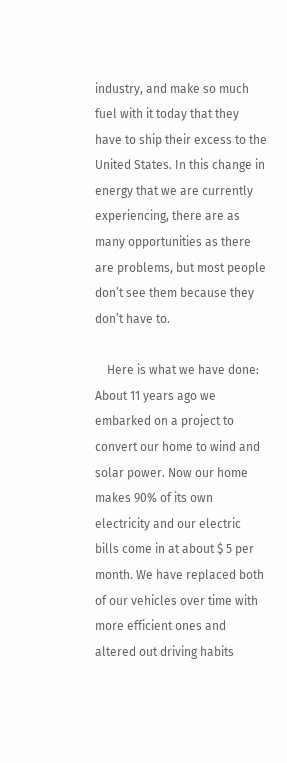industry, and make so much fuel with it today that they have to ship their excess to the United States. In this change in energy that we are currently experiencing, there are as many opportunities as there are problems, but most people don’t see them because they don’t have to.

    Here is what we have done: About 11 years ago we embarked on a project to convert our home to wind and solar power. Now our home makes 90% of its own electricity and our electric bills come in at about $ 5 per month. We have replaced both of our vehicles over time with more efficient ones and altered out driving habits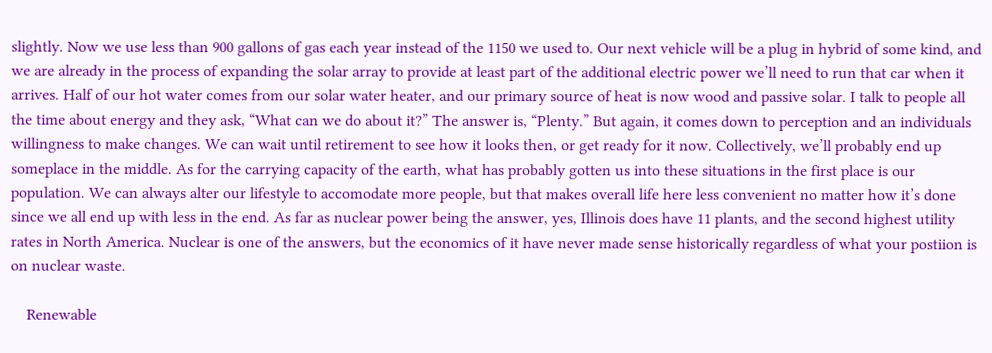slightly. Now we use less than 900 gallons of gas each year instead of the 1150 we used to. Our next vehicle will be a plug in hybrid of some kind, and we are already in the process of expanding the solar array to provide at least part of the additional electric power we’ll need to run that car when it arrives. Half of our hot water comes from our solar water heater, and our primary source of heat is now wood and passive solar. I talk to people all the time about energy and they ask, “What can we do about it?” The answer is, “Plenty.” But again, it comes down to perception and an individuals willingness to make changes. We can wait until retirement to see how it looks then, or get ready for it now. Collectively, we’ll probably end up someplace in the middle. As for the carrying capacity of the earth, what has probably gotten us into these situations in the first place is our population. We can always alter our lifestyle to accomodate more people, but that makes overall life here less convenient no matter how it’s done since we all end up with less in the end. As far as nuclear power being the answer, yes, Illinois does have 11 plants, and the second highest utility rates in North America. Nuclear is one of the answers, but the economics of it have never made sense historically regardless of what your postiion is on nuclear waste.

    Renewable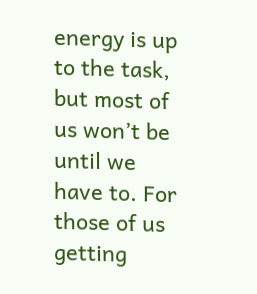energy is up to the task, but most of us won’t be until we have to. For those of us getting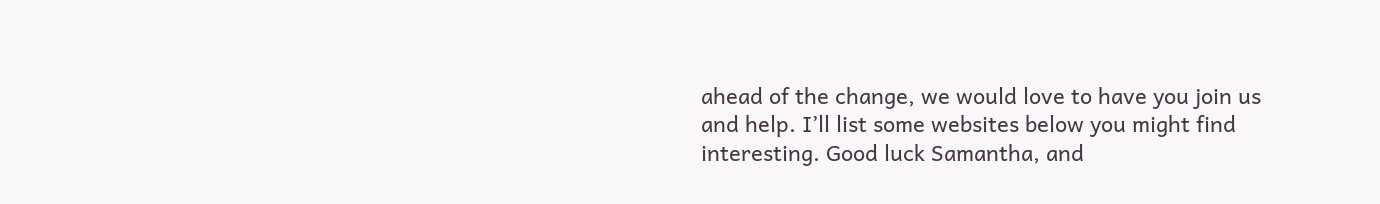ahead of the change, we would love to have you join us and help. I’ll list some websites below you might find interesting. Good luck Samantha, and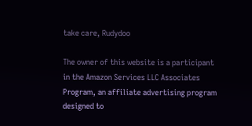take care, Rudydoo

The owner of this website is a participant in the Amazon Services LLC Associates Program, an affiliate advertising program designed to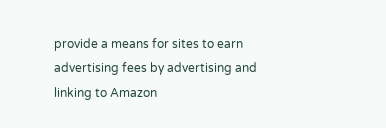provide a means for sites to earn advertising fees by advertising and linking to Amazon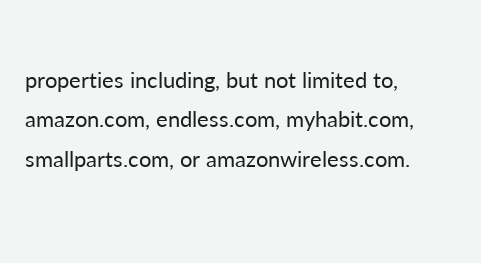properties including, but not limited to, amazon.com, endless.com, myhabit.com, smallparts.com, or amazonwireless.com.